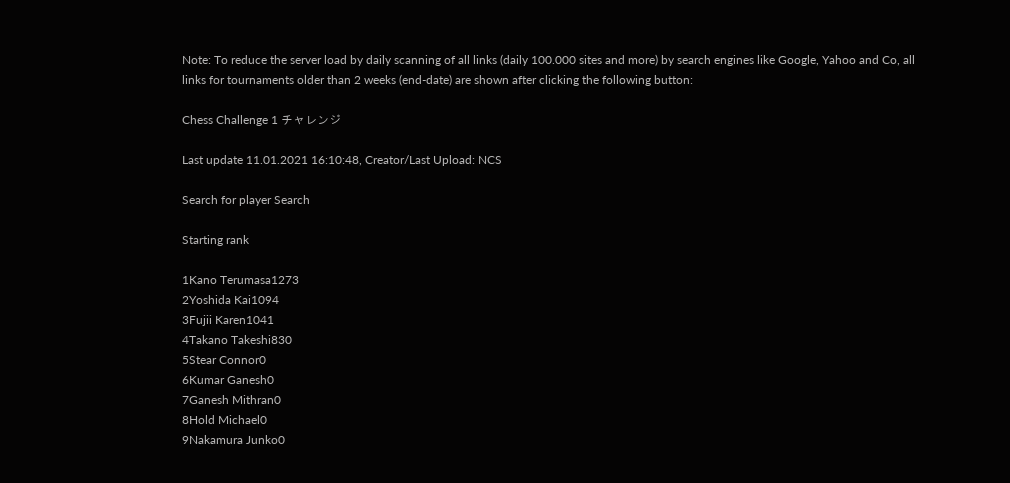Note: To reduce the server load by daily scanning of all links (daily 100.000 sites and more) by search engines like Google, Yahoo and Co, all links for tournaments older than 2 weeks (end-date) are shown after clicking the following button:

Chess Challenge 1 チャレンジ

Last update 11.01.2021 16:10:48, Creator/Last Upload: NCS

Search for player Search

Starting rank

1Kano Terumasa1273
2Yoshida Kai1094
3Fujii Karen1041
4Takano Takeshi830
5Stear Connor0
6Kumar Ganesh0
7Ganesh Mithran0
8Hold Michael0
9Nakamura Junko0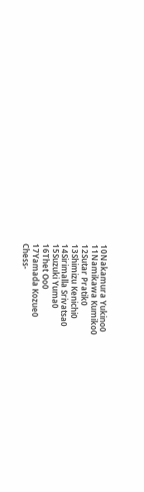10Nakamura Yukino0
11Namikawa Kumiko0
12Sutar Pratik0
13Shimizu Kenichi0
14Sirimalla Srivatsa0
15Suzuki Yuma0
16Thet Oo0
17Yamada Kozue0
Chess-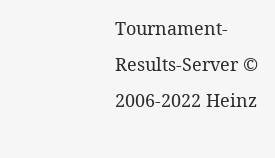Tournament-Results-Server © 2006-2022 Heinz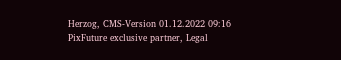Herzog, CMS-Version 01.12.2022 09:16
PixFuture exclusive partner, Legal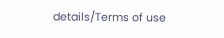details/Terms of use